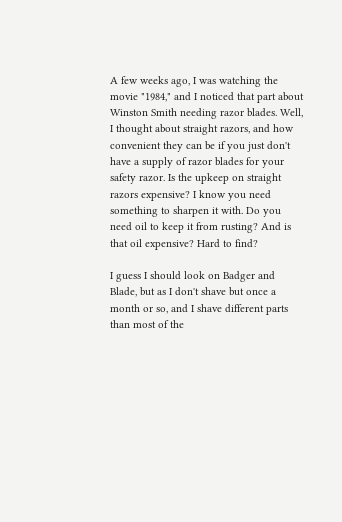A few weeks ago, I was watching the movie "1984," and I noticed that part about Winston Smith needing razor blades. Well, I thought about straight razors, and how convenient they can be if you just don't have a supply of razor blades for your safety razor. Is the upkeep on straight razors expensive? I know you need something to sharpen it with. Do you need oil to keep it from rusting? And is that oil expensive? Hard to find?

I guess I should look on Badger and Blade, but as I don't shave but once a month or so, and I shave different parts than most of the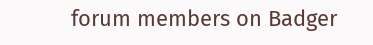forum members on Badger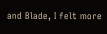and Blade, I felt more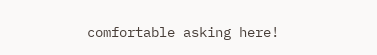comfortable asking here!